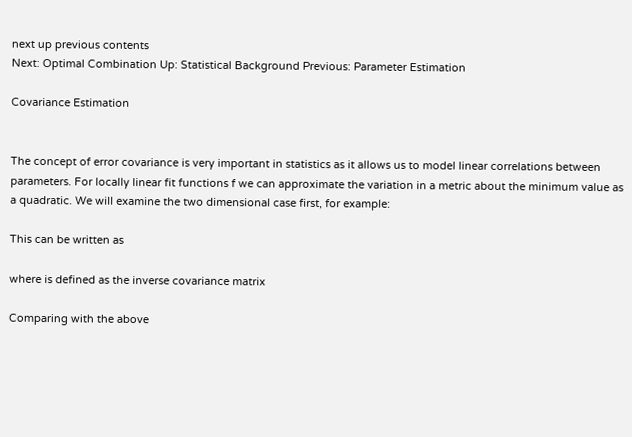next up previous contents
Next: Optimal Combination Up: Statistical Background Previous: Parameter Estimation

Covariance Estimation


The concept of error covariance is very important in statistics as it allows us to model linear correlations between parameters. For locally linear fit functions f we can approximate the variation in a metric about the minimum value as a quadratic. We will examine the two dimensional case first, for example:

This can be written as

where is defined as the inverse covariance matrix

Comparing with the above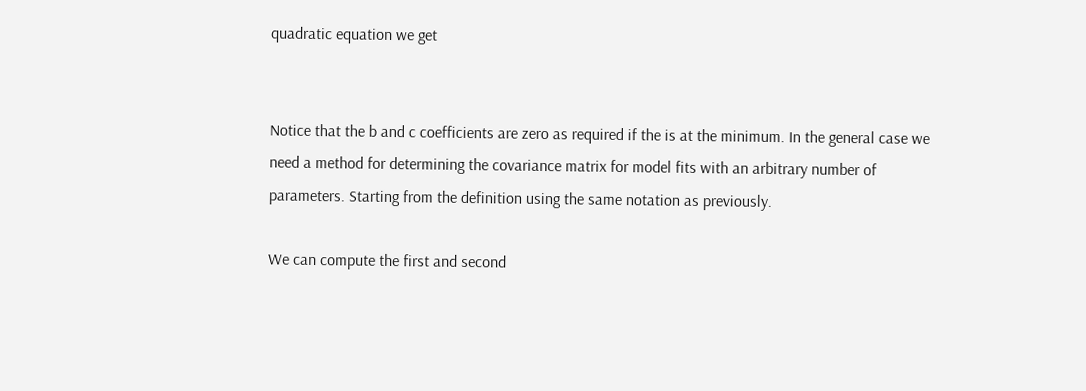quadratic equation we get


Notice that the b and c coefficients are zero as required if the is at the minimum. In the general case we need a method for determining the covariance matrix for model fits with an arbitrary number of parameters. Starting from the definition using the same notation as previously.

We can compute the first and second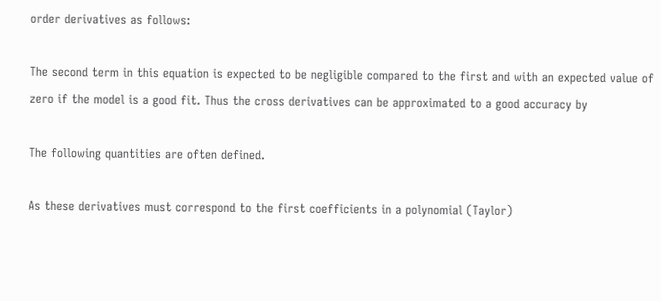order derivatives as follows:

The second term in this equation is expected to be negligible compared to the first and with an expected value of zero if the model is a good fit. Thus the cross derivatives can be approximated to a good accuracy by

The following quantities are often defined.

As these derivatives must correspond to the first coefficients in a polynomial (Taylor)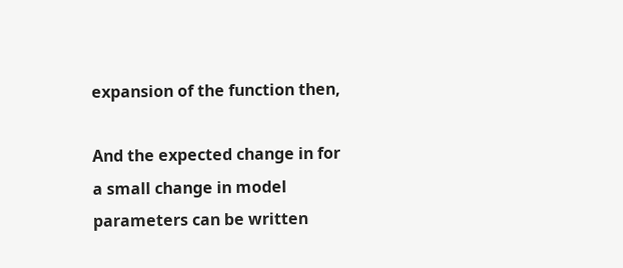expansion of the function then,

And the expected change in for a small change in model parameters can be written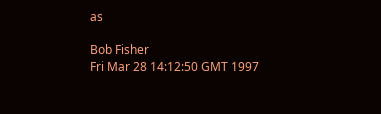as

Bob Fisher
Fri Mar 28 14:12:50 GMT 1997